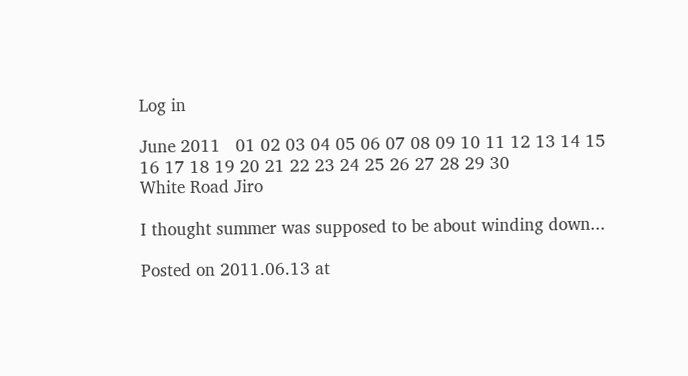Log in

June 2011   01 02 03 04 05 06 07 08 09 10 11 12 13 14 15 16 17 18 19 20 21 22 23 24 25 26 27 28 29 30
White Road Jiro

I thought summer was supposed to be about winding down...

Posted on 2011.06.13 at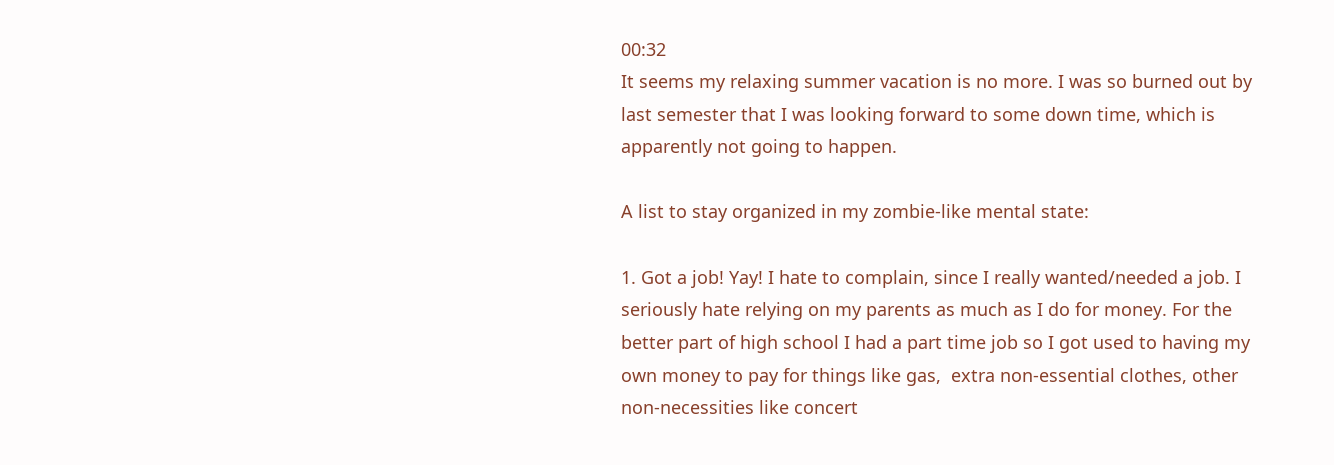00:32
It seems my relaxing summer vacation is no more. I was so burned out by last semester that I was looking forward to some down time, which is apparently not going to happen.

A list to stay organized in my zombie-like mental state:

1. Got a job! Yay! I hate to complain, since I really wanted/needed a job. I seriously hate relying on my parents as much as I do for money. For the better part of high school I had a part time job so I got used to having my own money to pay for things like gas,  extra non-essential clothes, other non-necessities like concert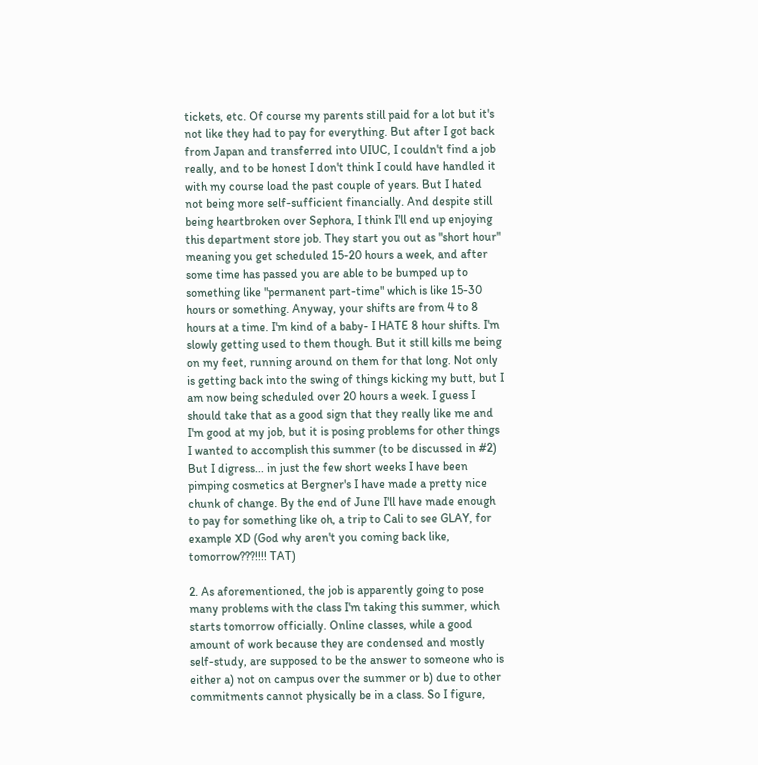tickets, etc. Of course my parents still paid for a lot but it's not like they had to pay for everything. But after I got back from Japan and transferred into UIUC, I couldn't find a job really, and to be honest I don't think I could have handled it with my course load the past couple of years. But I hated not being more self-sufficient financially. And despite still being heartbroken over Sephora, I think I'll end up enjoying this department store job. They start you out as "short hour" meaning you get scheduled 15-20 hours a week, and after some time has passed you are able to be bumped up to something like "permanent part-time" which is like 15-30 hours or something. Anyway, your shifts are from 4 to 8 hours at a time. I'm kind of a baby- I HATE 8 hour shifts. I'm slowly getting used to them though. But it still kills me being on my feet, running around on them for that long. Not only is getting back into the swing of things kicking my butt, but I am now being scheduled over 20 hours a week. I guess I should take that as a good sign that they really like me and I'm good at my job, but it is posing problems for other things I wanted to accomplish this summer (to be discussed in #2) But I digress... in just the few short weeks I have been pimping cosmetics at Bergner's I have made a pretty nice chunk of change. By the end of June I'll have made enough to pay for something like oh, a trip to Cali to see GLAY, for example XD (God why aren't you coming back like, tomorrow???!!!! TAT)

2. As aforementioned, the job is apparently going to pose many problems with the class I'm taking this summer, which starts tomorrow officially. Online classes, while a good amount of work because they are condensed and mostly self-study, are supposed to be the answer to someone who is either a) not on campus over the summer or b) due to other commitments cannot physically be in a class. So I figure,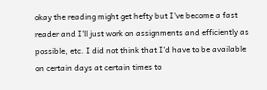okay the reading might get hefty but I've become a fast reader and I'll just work on assignments and efficiently as possible, etc. I did not think that I'd have to be available on certain days at certain times to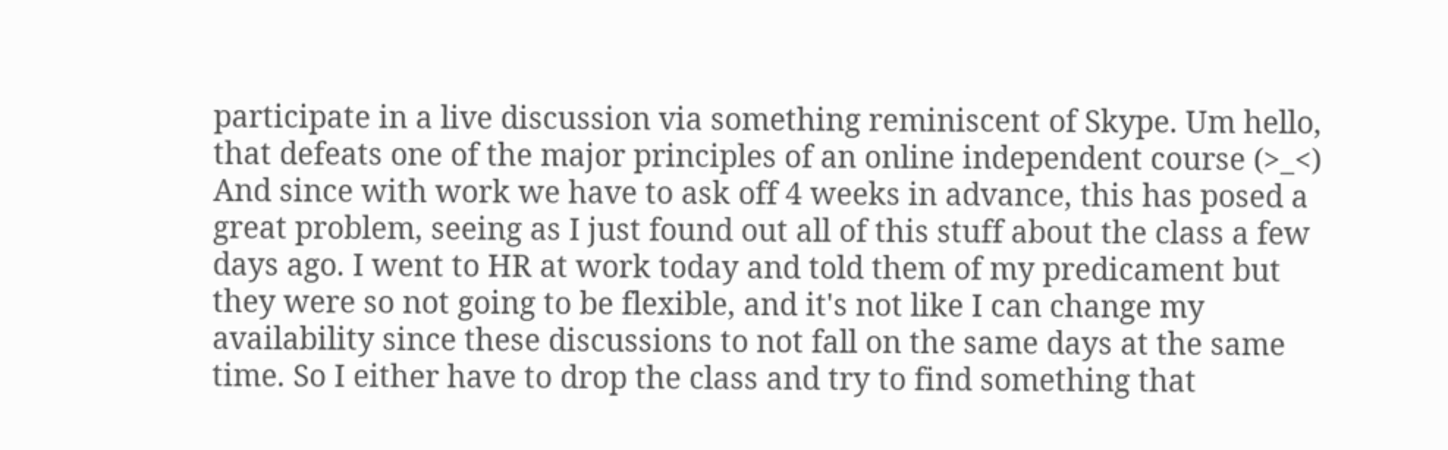participate in a live discussion via something reminiscent of Skype. Um hello, that defeats one of the major principles of an online independent course (>_<) And since with work we have to ask off 4 weeks in advance, this has posed a great problem, seeing as I just found out all of this stuff about the class a few days ago. I went to HR at work today and told them of my predicament but they were so not going to be flexible, and it's not like I can change my availability since these discussions to not fall on the same days at the same time. So I either have to drop the class and try to find something that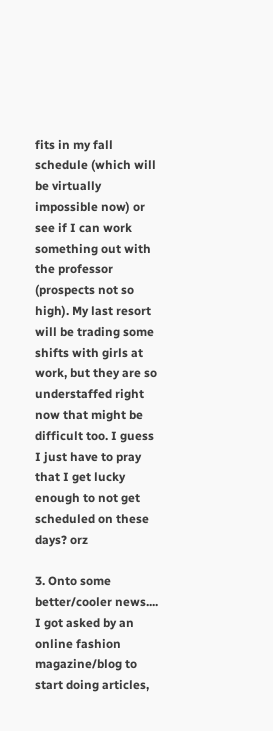fits in my fall schedule (which will be virtually impossible now) or see if I can work something out with the professor (prospects not so high). My last resort will be trading some shifts with girls at work, but they are so understaffed right now that might be difficult too. I guess I just have to pray that I get lucky enough to not get scheduled on these days? orz

3. Onto some better/cooler news.... I got asked by an online fashion magazine/blog to start doing articles,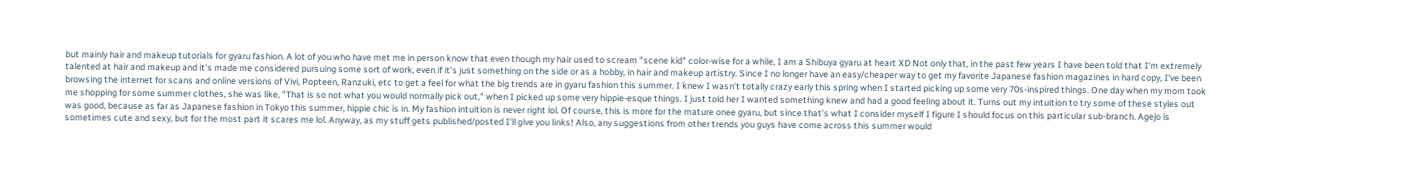but mainly hair and makeup tutorials for gyaru fashion. A lot of you who have met me in person know that even though my hair used to scream "scene kid" color-wise for a while, I am a Shibuya gyaru at heart XD Not only that, in the past few years I have been told that I'm extremely talented at hair and makeup and it's made me considered pursuing some sort of work, even if it's just something on the side or as a hobby, in hair and makeup artistry. Since I no longer have an easy/cheaper way to get my favorite Japanese fashion magazines in hard copy, I've been browsing the internet for scans and online versions of Vivi, Popteen, Ranzuki, etc to get a feel for what the big trends are in gyaru fashion this summer. I knew I wasn't totally crazy early this spring when I started picking up some very 70s-inspired things. One day when my mom took me shopping for some summer clothes, she was like, "That is so not what you would normally pick out," when I picked up some very hippie-esque things. I just told her I wanted something knew and had a good feeling about it. Turns out my intuition to try some of these styles out was good, because as far as Japanese fashion in Tokyo this summer, hippie chic is in. My fashion intuition is never right lol. Of course, this is more for the mature onee gyaru, but since that's what I consider myself I figure I should focus on this particular sub-branch. Agejo is sometimes cute and sexy, but for the most part it scares me lol. Anyway, as my stuff gets published/posted I'll give you links! Also, any suggestions from other trends you guys have come across this summer would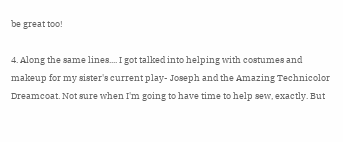be great too!

4. Along the same lines.... I got talked into helping with costumes and makeup for my sister's current play- Joseph and the Amazing Technicolor Dreamcoat. Not sure when I'm going to have time to help sew, exactly. But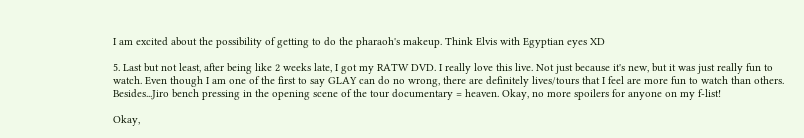I am excited about the possibility of getting to do the pharaoh's makeup. Think Elvis with Egyptian eyes XD

5. Last but not least, after being like 2 weeks late, I got my RATW DVD. I really love this live. Not just because it's new, but it was just really fun to watch. Even though I am one of the first to say GLAY can do no wrong, there are definitely lives/tours that I feel are more fun to watch than others. Besides...Jiro bench pressing in the opening scene of the tour documentary = heaven. Okay, no more spoilers for anyone on my f-list!

Okay,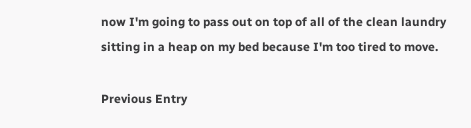now I'm going to pass out on top of all of the clean laundry sitting in a heap on my bed because I'm too tired to move.

Previous Entry